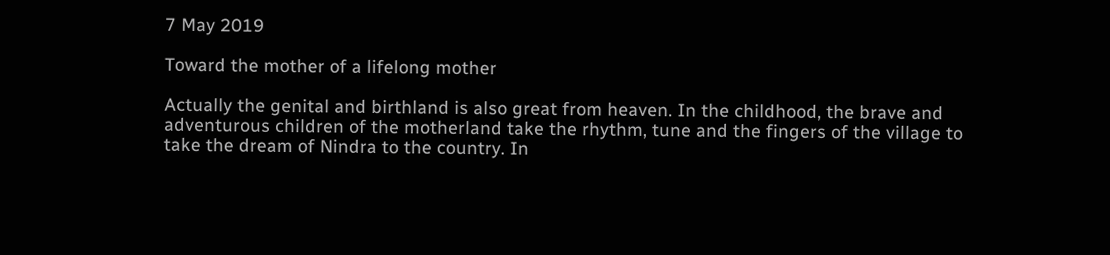7 May 2019

Toward the mother of a lifelong mother

Actually the genital and birthland is also great from heaven. In the childhood, the brave and adventurous children of the motherland take the rhythm, tune and the fingers of the village to take the dream of Nindra to the country. In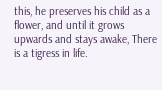this, he preserves his child as a flower, and until it grows upwards and stays awake, There is a tigress in life.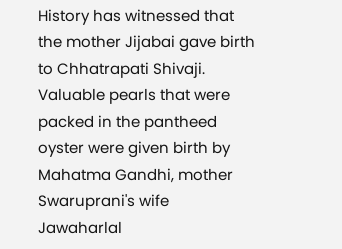History has witnessed that the mother Jijabai gave birth to Chhatrapati Shivaji. Valuable pearls that were packed in the pantheed oyster were given birth by Mahatma Gandhi, mother Swaruprani's wife Jawaharlal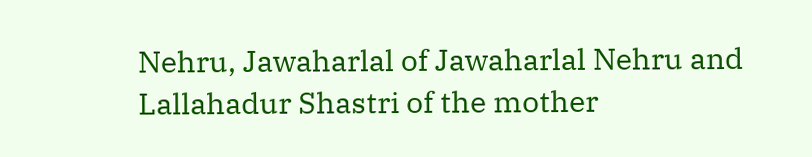Nehru, Jawaharlal of Jawaharlal Nehru and Lallahadur Shastri of the mother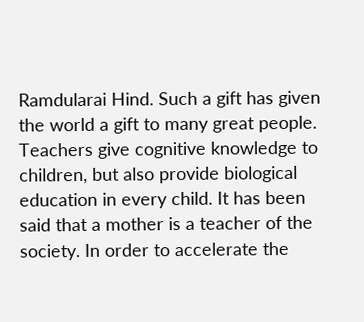Ramdularai Hind. Such a gift has given the world a gift to many great people.
Teachers give cognitive knowledge to children, but also provide biological education in every child. It has been said that a mother is a teacher of the society. In order to accelerate the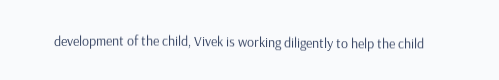development of the child, Vivek is working diligently to help the child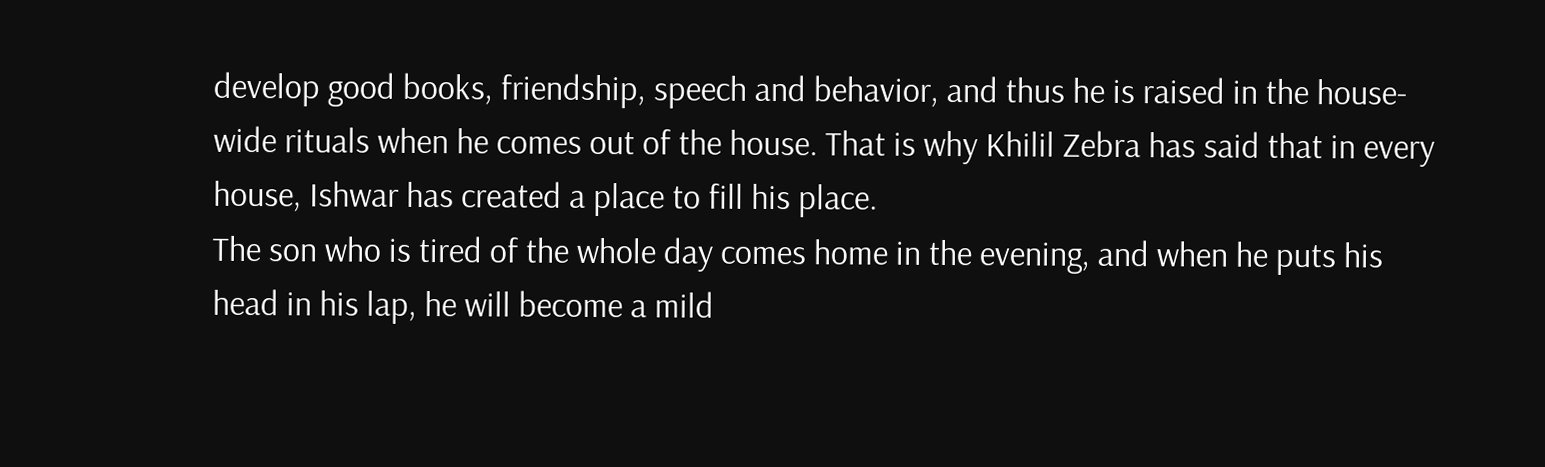develop good books, friendship, speech and behavior, and thus he is raised in the house-wide rituals when he comes out of the house. That is why Khilil Zebra has said that in every house, Ishwar has created a place to fill his place.
The son who is tired of the whole day comes home in the evening, and when he puts his head in his lap, he will become a mild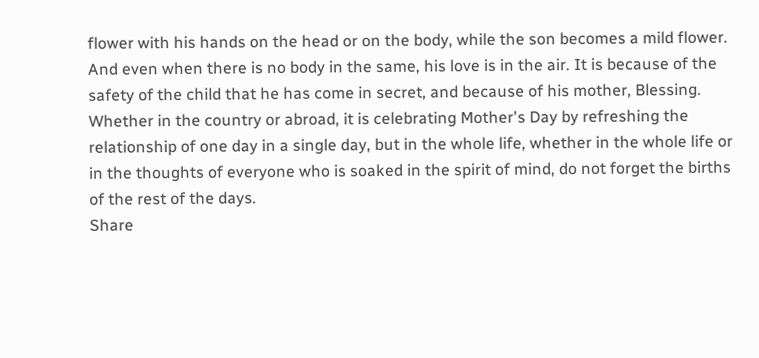flower with his hands on the head or on the body, while the son becomes a mild flower. And even when there is no body in the same, his love is in the air. It is because of the safety of the child that he has come in secret, and because of his mother, Blessing.
Whether in the country or abroad, it is celebrating Mother's Day by refreshing the relationship of one day in a single day, but in the whole life, whether in the whole life or in the thoughts of everyone who is soaked in the spirit of mind, do not forget the births of the rest of the days.
Share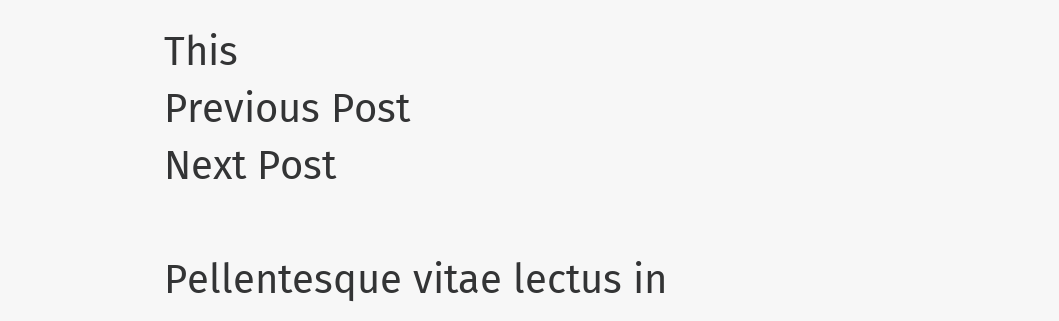This
Previous Post
Next Post

Pellentesque vitae lectus in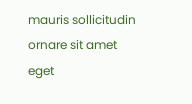mauris sollicitudin ornare sit amet eget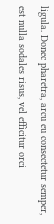ligula. Donec pharetra, arcu eu consectetur semper, est nulla sodales risus, vel efficitur orci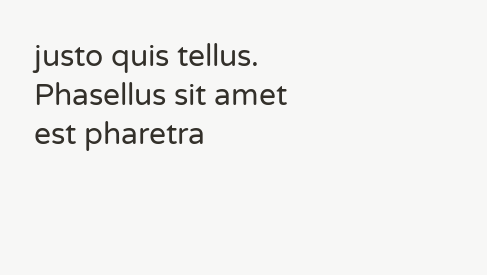justo quis tellus. Phasellus sit amet est pharetra